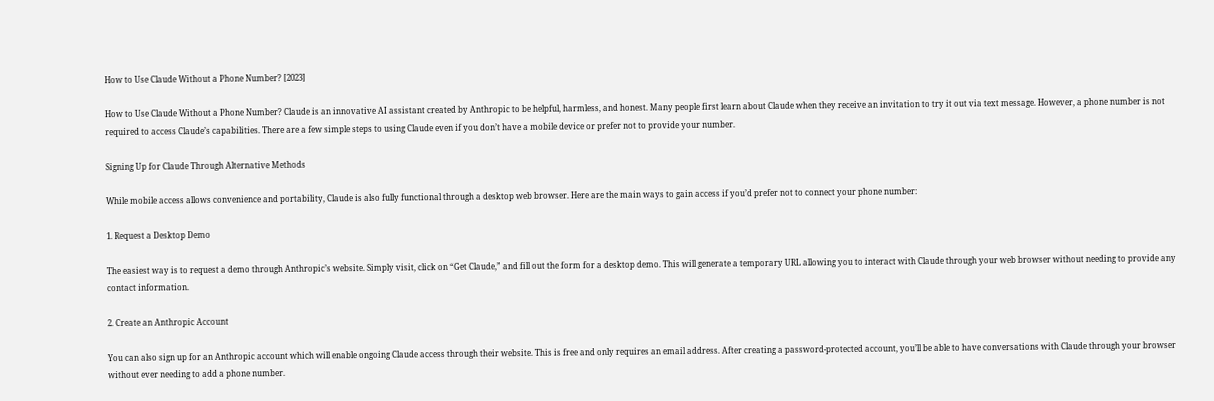How to Use Claude Without a Phone Number? [2023]

How to Use Claude Without a Phone Number? Claude is an innovative AI assistant created by Anthropic to be helpful, harmless, and honest. Many people first learn about Claude when they receive an invitation to try it out via text message. However, a phone number is not required to access Claude’s capabilities. There are a few simple steps to using Claude even if you don’t have a mobile device or prefer not to provide your number.

Signing Up for Claude Through Alternative Methods

While mobile access allows convenience and portability, Claude is also fully functional through a desktop web browser. Here are the main ways to gain access if you’d prefer not to connect your phone number:

1. Request a Desktop Demo

The easiest way is to request a demo through Anthropic’s website. Simply visit, click on “Get Claude,” and fill out the form for a desktop demo. This will generate a temporary URL allowing you to interact with Claude through your web browser without needing to provide any contact information.

2. Create an Anthropic Account

You can also sign up for an Anthropic account which will enable ongoing Claude access through their website. This is free and only requires an email address. After creating a password-protected account, you’ll be able to have conversations with Claude through your browser without ever needing to add a phone number.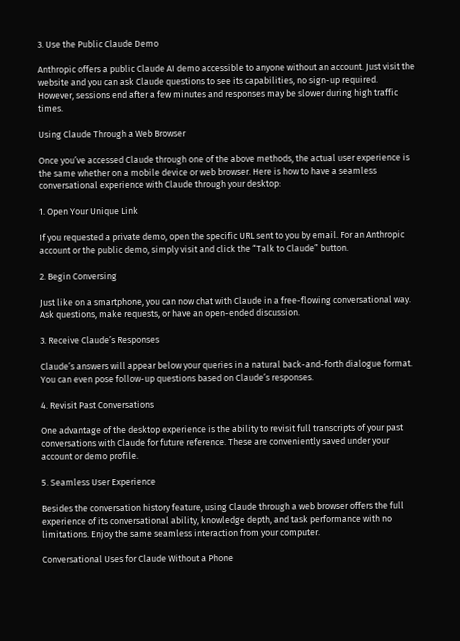3. Use the Public Claude Demo

Anthropic offers a public Claude AI demo accessible to anyone without an account. Just visit the website and you can ask Claude questions to see its capabilities, no sign-up required. However, sessions end after a few minutes and responses may be slower during high traffic times.

Using Claude Through a Web Browser

Once you’ve accessed Claude through one of the above methods, the actual user experience is the same whether on a mobile device or web browser. Here is how to have a seamless conversational experience with Claude through your desktop:

1. Open Your Unique Link

If you requested a private demo, open the specific URL sent to you by email. For an Anthropic account or the public demo, simply visit and click the “Talk to Claude” button.

2. Begin Conversing

Just like on a smartphone, you can now chat with Claude in a free-flowing conversational way. Ask questions, make requests, or have an open-ended discussion.

3. Receive Claude’s Responses

Claude’s answers will appear below your queries in a natural back-and-forth dialogue format. You can even pose follow-up questions based on Claude’s responses.

4. Revisit Past Conversations

One advantage of the desktop experience is the ability to revisit full transcripts of your past conversations with Claude for future reference. These are conveniently saved under your account or demo profile.

5. Seamless User Experience

Besides the conversation history feature, using Claude through a web browser offers the full experience of its conversational ability, knowledge depth, and task performance with no limitations. Enjoy the same seamless interaction from your computer.

Conversational Uses for Claude Without a Phone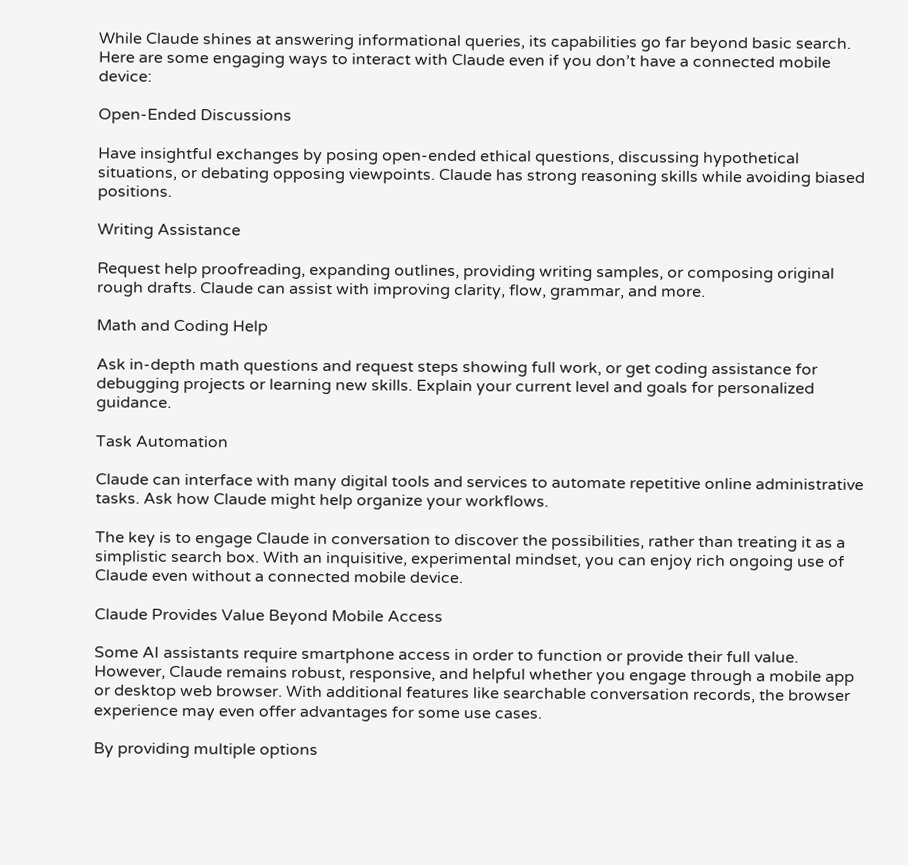While Claude shines at answering informational queries, its capabilities go far beyond basic search. Here are some engaging ways to interact with Claude even if you don’t have a connected mobile device:

Open-Ended Discussions

Have insightful exchanges by posing open-ended ethical questions, discussing hypothetical situations, or debating opposing viewpoints. Claude has strong reasoning skills while avoiding biased positions.

Writing Assistance

Request help proofreading, expanding outlines, providing writing samples, or composing original rough drafts. Claude can assist with improving clarity, flow, grammar, and more.

Math and Coding Help

Ask in-depth math questions and request steps showing full work, or get coding assistance for debugging projects or learning new skills. Explain your current level and goals for personalized guidance.

Task Automation

Claude can interface with many digital tools and services to automate repetitive online administrative tasks. Ask how Claude might help organize your workflows.

The key is to engage Claude in conversation to discover the possibilities, rather than treating it as a simplistic search box. With an inquisitive, experimental mindset, you can enjoy rich ongoing use of Claude even without a connected mobile device.

Claude Provides Value Beyond Mobile Access

Some AI assistants require smartphone access in order to function or provide their full value. However, Claude remains robust, responsive, and helpful whether you engage through a mobile app or desktop web browser. With additional features like searchable conversation records, the browser experience may even offer advantages for some use cases.

By providing multiple options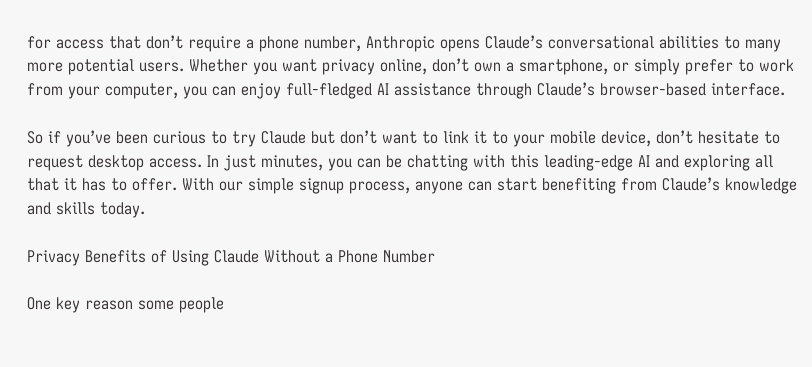for access that don’t require a phone number, Anthropic opens Claude’s conversational abilities to many more potential users. Whether you want privacy online, don’t own a smartphone, or simply prefer to work from your computer, you can enjoy full-fledged AI assistance through Claude’s browser-based interface.

So if you’ve been curious to try Claude but don’t want to link it to your mobile device, don’t hesitate to request desktop access. In just minutes, you can be chatting with this leading-edge AI and exploring all that it has to offer. With our simple signup process, anyone can start benefiting from Claude’s knowledge and skills today.

Privacy Benefits of Using Claude Without a Phone Number

One key reason some people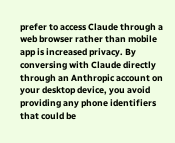prefer to access Claude through a web browser rather than mobile app is increased privacy. By conversing with Claude directly through an Anthropic account on your desktop device, you avoid providing any phone identifiers that could be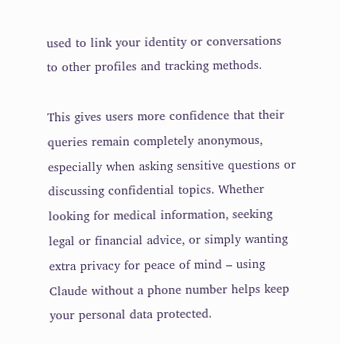used to link your identity or conversations to other profiles and tracking methods.

This gives users more confidence that their queries remain completely anonymous, especially when asking sensitive questions or discussing confidential topics. Whether looking for medical information, seeking legal or financial advice, or simply wanting extra privacy for peace of mind – using Claude without a phone number helps keep your personal data protected.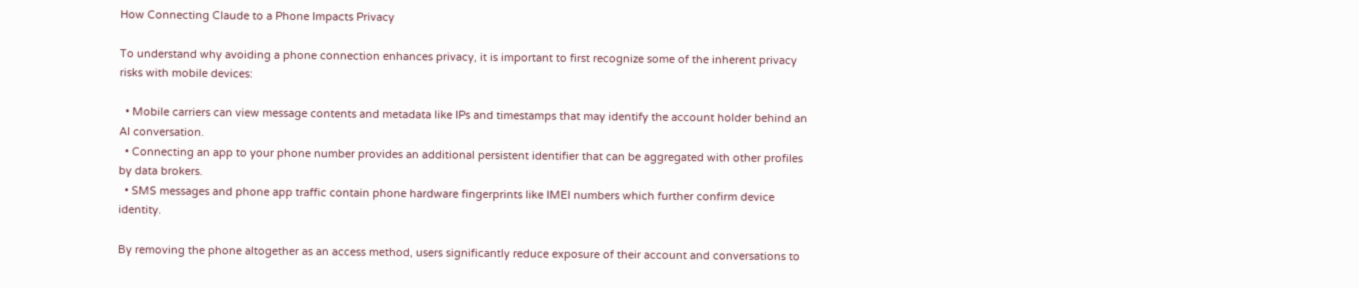How Connecting Claude to a Phone Impacts Privacy

To understand why avoiding a phone connection enhances privacy, it is important to first recognize some of the inherent privacy risks with mobile devices:

  • Mobile carriers can view message contents and metadata like IPs and timestamps that may identify the account holder behind an AI conversation.
  • Connecting an app to your phone number provides an additional persistent identifier that can be aggregated with other profiles by data brokers.
  • SMS messages and phone app traffic contain phone hardware fingerprints like IMEI numbers which further confirm device identity.

By removing the phone altogether as an access method, users significantly reduce exposure of their account and conversations to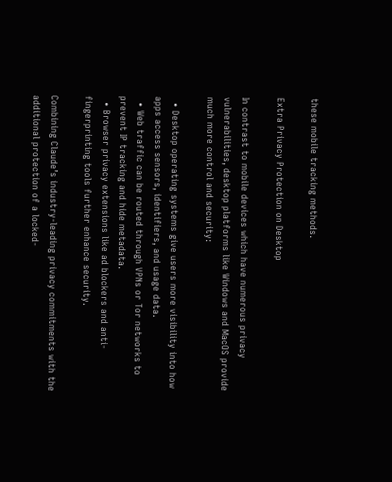these mobile tracking methods.

Extra Privacy Protection on Desktop

In contrast to mobile devices which have numerous privacy vulnerabilities, desktop platforms like Windows and MacOS provide much more control and security:

  • Desktop operating systems give users more visibility into how apps access sensors, identifiers, and usage data.
  • Web traffic can be routed through VPNs or Tor networks to prevent IP tracking and hide metadata.
  • Browser privacy extensions like ad blockers and anti-fingerprinting tools further enhance security.

Combining Claude’s industry-leading privacy commitments with the additional protection of a locked-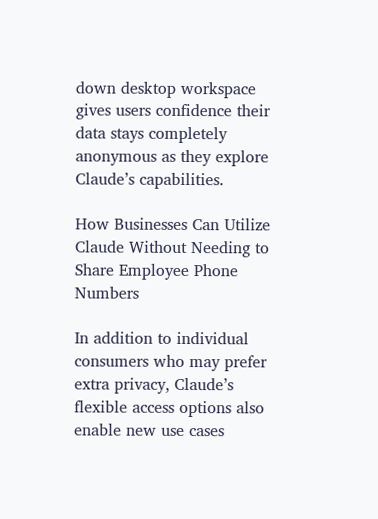down desktop workspace gives users confidence their data stays completely anonymous as they explore Claude’s capabilities.

How Businesses Can Utilize Claude Without Needing to Share Employee Phone Numbers

In addition to individual consumers who may prefer extra privacy, Claude’s flexible access options also enable new use cases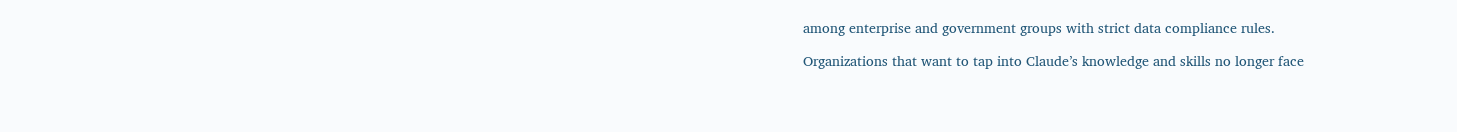among enterprise and government groups with strict data compliance rules.

Organizations that want to tap into Claude’s knowledge and skills no longer face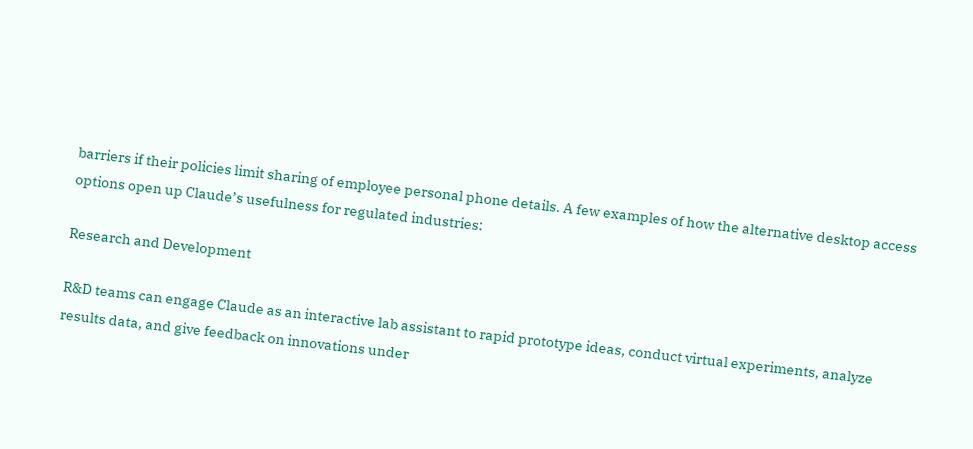barriers if their policies limit sharing of employee personal phone details. A few examples of how the alternative desktop access options open up Claude’s usefulness for regulated industries:

Research and Development

R&D teams can engage Claude as an interactive lab assistant to rapid prototype ideas, conduct virtual experiments, analyze results data, and give feedback on innovations under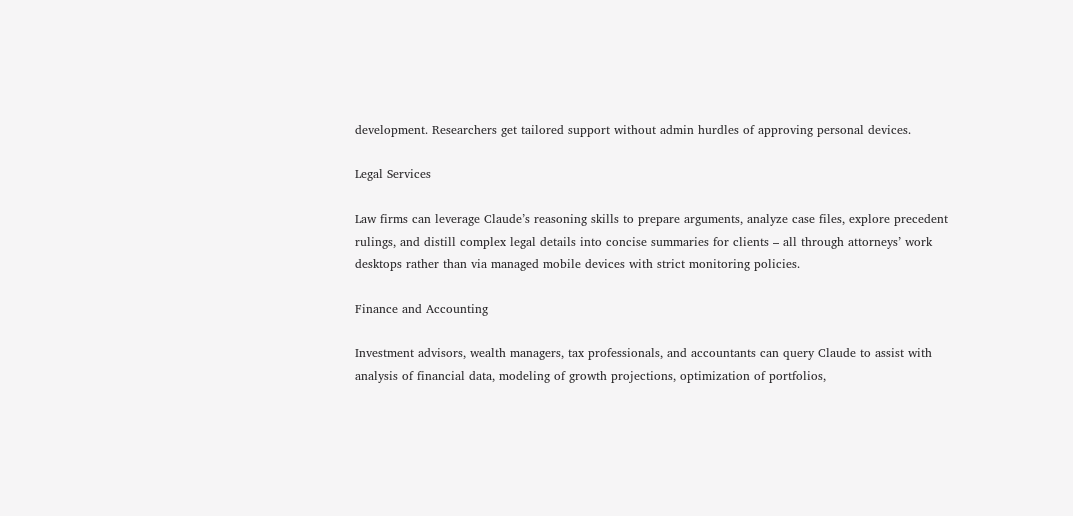development. Researchers get tailored support without admin hurdles of approving personal devices.

Legal Services

Law firms can leverage Claude’s reasoning skills to prepare arguments, analyze case files, explore precedent rulings, and distill complex legal details into concise summaries for clients – all through attorneys’ work desktops rather than via managed mobile devices with strict monitoring policies.

Finance and Accounting

Investment advisors, wealth managers, tax professionals, and accountants can query Claude to assist with analysis of financial data, modeling of growth projections, optimization of portfolios,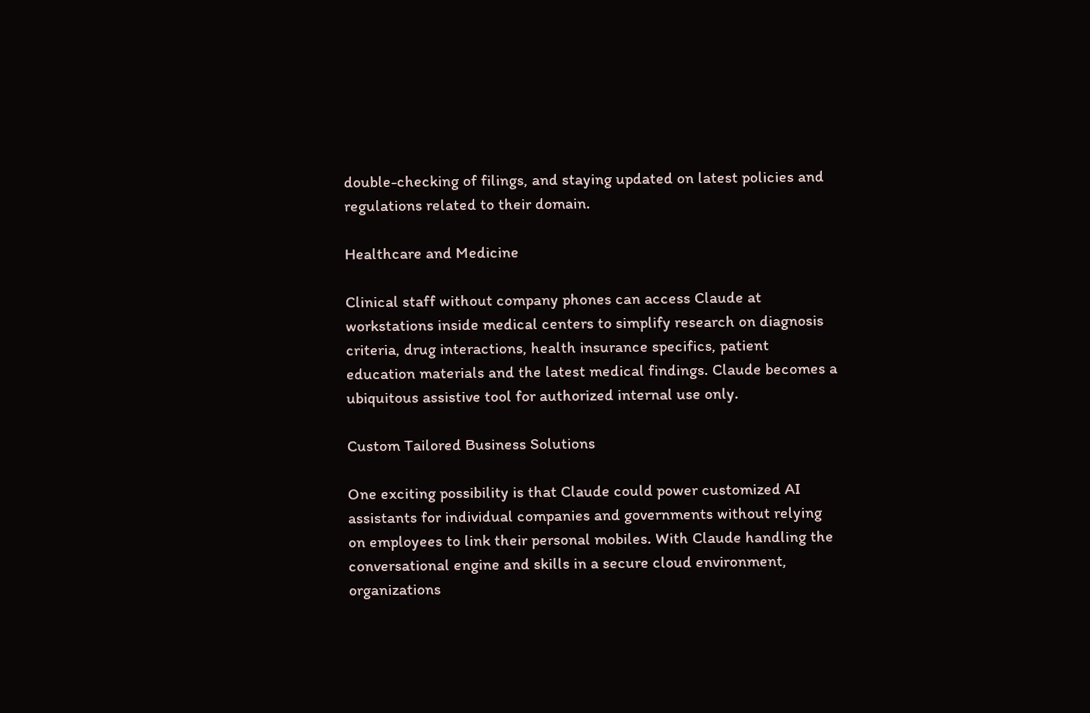double-checking of filings, and staying updated on latest policies and regulations related to their domain.

Healthcare and Medicine

Clinical staff without company phones can access Claude at workstations inside medical centers to simplify research on diagnosis criteria, drug interactions, health insurance specifics, patient education materials and the latest medical findings. Claude becomes a ubiquitous assistive tool for authorized internal use only.

Custom Tailored Business Solutions

One exciting possibility is that Claude could power customized AI assistants for individual companies and governments without relying on employees to link their personal mobiles. With Claude handling the conversational engine and skills in a secure cloud environment, organizations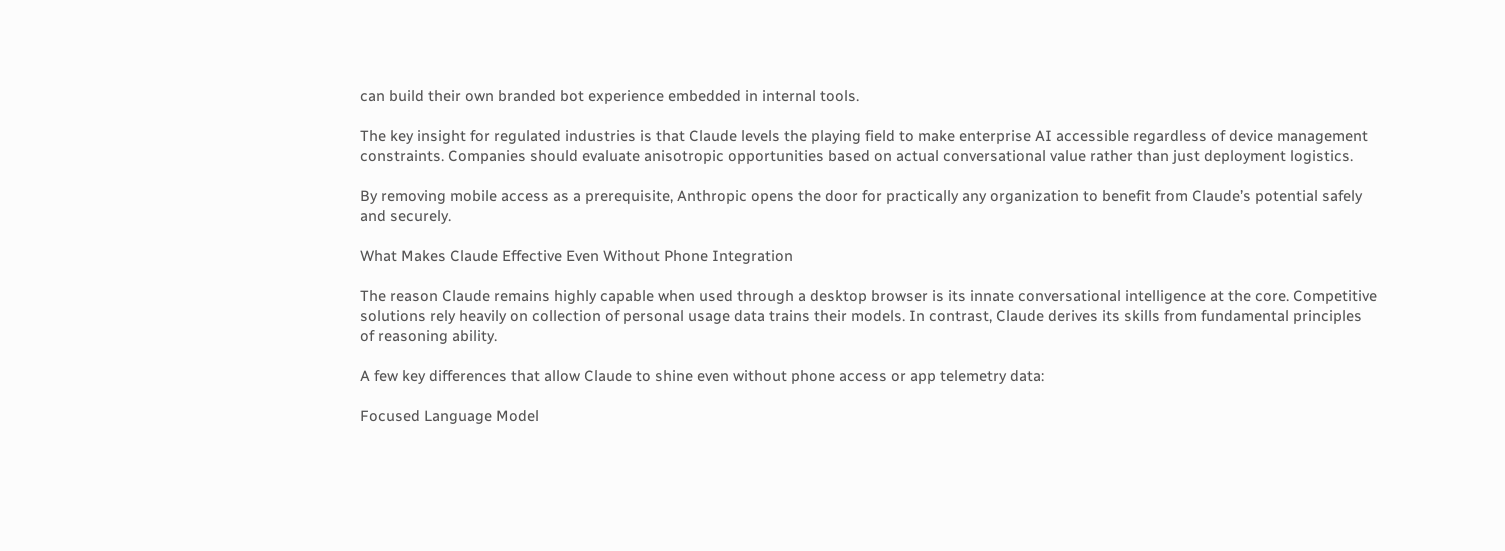can build their own branded bot experience embedded in internal tools.

The key insight for regulated industries is that Claude levels the playing field to make enterprise AI accessible regardless of device management constraints. Companies should evaluate anisotropic opportunities based on actual conversational value rather than just deployment logistics.

By removing mobile access as a prerequisite, Anthropic opens the door for practically any organization to benefit from Claude’s potential safely and securely.

What Makes Claude Effective Even Without Phone Integration

The reason Claude remains highly capable when used through a desktop browser is its innate conversational intelligence at the core. Competitive solutions rely heavily on collection of personal usage data trains their models. In contrast, Claude derives its skills from fundamental principles of reasoning ability.

A few key differences that allow Claude to shine even without phone access or app telemetry data:

Focused Language Model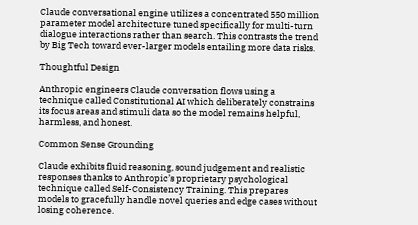Claude conversational engine utilizes a concentrated 550 million parameter model architecture tuned specifically for multi-turn dialogue interactions rather than search. This contrasts the trend by Big Tech toward ever-larger models entailing more data risks.

Thoughtful Design

Anthropic engineers Claude conversation flows using a technique called Constitutional AI which deliberately constrains its focus areas and stimuli data so the model remains helpful, harmless, and honest.

Common Sense Grounding

Claude exhibits fluid reasoning, sound judgement and realistic responses thanks to Anthropic’s proprietary psychological technique called Self-Consistency Training. This prepares models to gracefully handle novel queries and edge cases without losing coherence.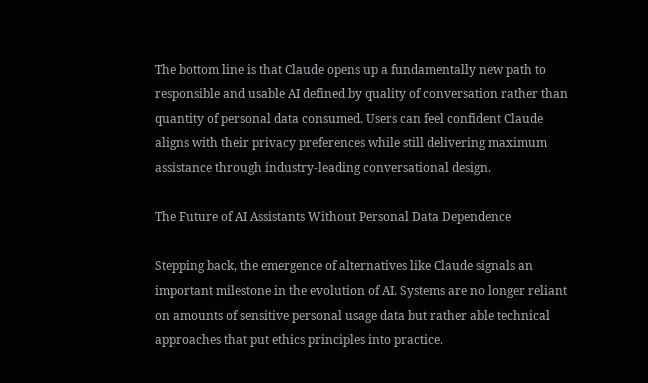The bottom line is that Claude opens up a fundamentally new path to responsible and usable AI defined by quality of conversation rather than quantity of personal data consumed. Users can feel confident Claude aligns with their privacy preferences while still delivering maximum assistance through industry-leading conversational design.

The Future of AI Assistants Without Personal Data Dependence

Stepping back, the emergence of alternatives like Claude signals an important milestone in the evolution of AI. Systems are no longer reliant on amounts of sensitive personal usage data but rather able technical approaches that put ethics principles into practice.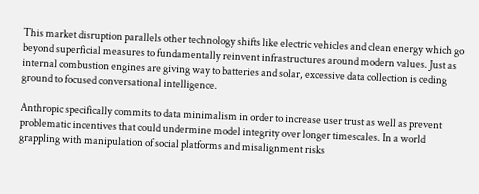This market disruption parallels other technology shifts like electric vehicles and clean energy which go beyond superficial measures to fundamentally reinvent infrastructures around modern values. Just as internal combustion engines are giving way to batteries and solar, excessive data collection is ceding ground to focused conversational intelligence.

Anthropic specifically commits to data minimalism in order to increase user trust as well as prevent problematic incentives that could undermine model integrity over longer timescales. In a world grappling with manipulation of social platforms and misalignment risks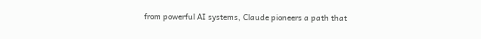from powerful AI systems, Claude pioneers a path that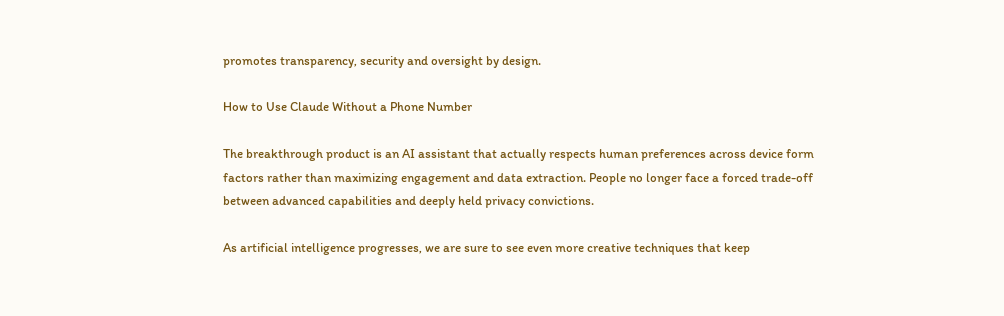promotes transparency, security and oversight by design.

How to Use Claude Without a Phone Number

The breakthrough product is an AI assistant that actually respects human preferences across device form factors rather than maximizing engagement and data extraction. People no longer face a forced trade-off between advanced capabilities and deeply held privacy convictions.

As artificial intelligence progresses, we are sure to see even more creative techniques that keep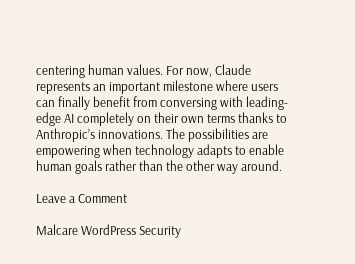centering human values. For now, Claude represents an important milestone where users can finally benefit from conversing with leading-edge AI completely on their own terms thanks to Anthropic’s innovations. The possibilities are empowering when technology adapts to enable human goals rather than the other way around.

Leave a Comment

Malcare WordPress Security